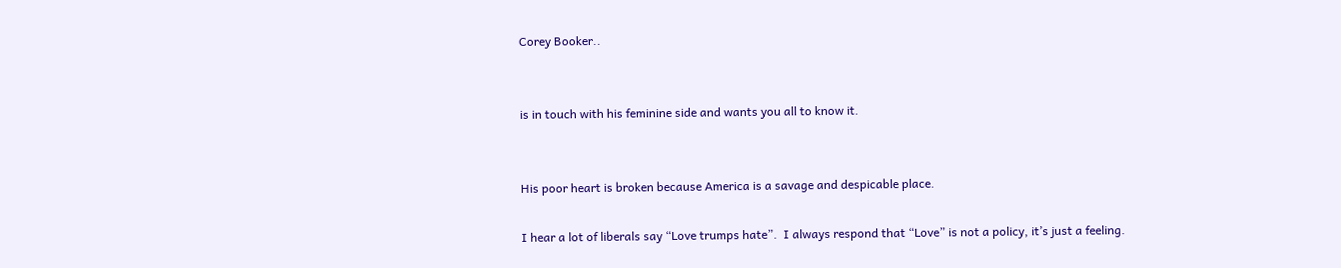Corey Booker..


is in touch with his feminine side and wants you all to know it.


His poor heart is broken because America is a savage and despicable place.

I hear a lot of liberals say “Love trumps hate”.  I always respond that “Love” is not a policy, it’s just a feeling.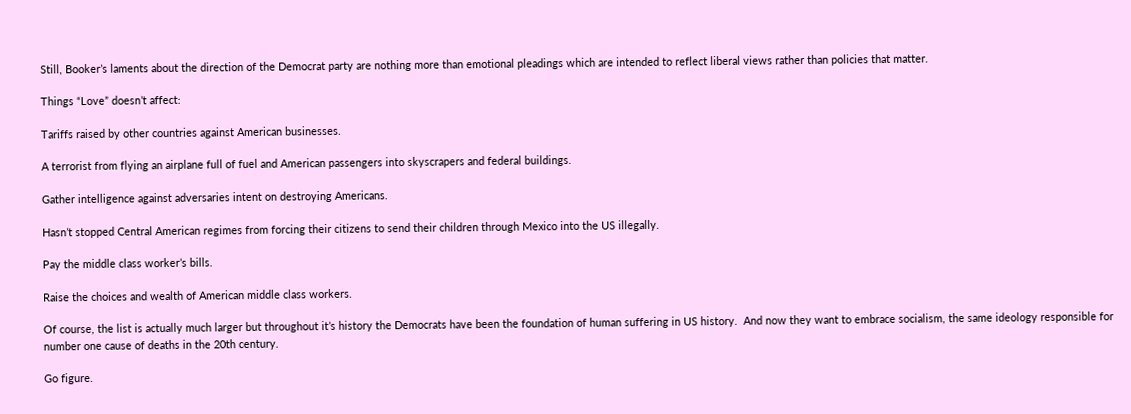Still, Booker’s laments about the direction of the Democrat party are nothing more than emotional pleadings which are intended to reflect liberal views rather than policies that matter.

Things “Love” doesn’t affect:

Tariffs raised by other countries against American businesses.

A terrorist from flying an airplane full of fuel and American passengers into skyscrapers and federal buildings.

Gather intelligence against adversaries intent on destroying Americans.

Hasn’t stopped Central American regimes from forcing their citizens to send their children through Mexico into the US illegally.

Pay the middle class worker’s bills.

Raise the choices and wealth of American middle class workers.

Of course, the list is actually much larger but throughout it’s history the Democrats have been the foundation of human suffering in US history.  And now they want to embrace socialism, the same ideology responsible for number one cause of deaths in the 20th century.

Go figure.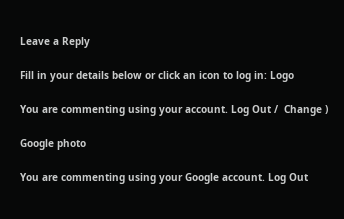Leave a Reply

Fill in your details below or click an icon to log in: Logo

You are commenting using your account. Log Out /  Change )

Google photo

You are commenting using your Google account. Log Out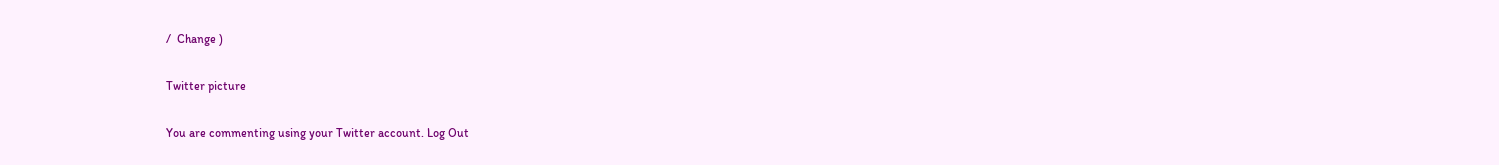/  Change )

Twitter picture

You are commenting using your Twitter account. Log Out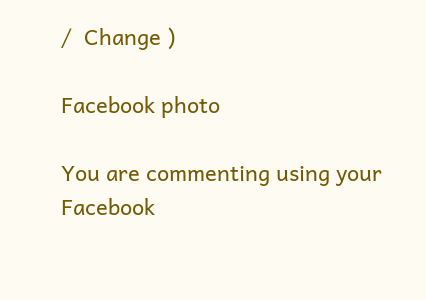/  Change )

Facebook photo

You are commenting using your Facebook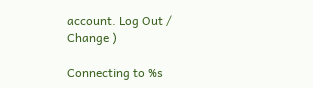account. Log Out /  Change )

Connecting to %s